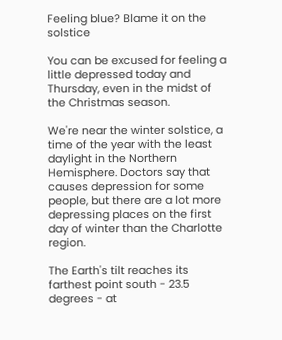Feeling blue? Blame it on the solstice

You can be excused for feeling a little depressed today and Thursday, even in the midst of the Christmas season.

We're near the winter solstice, a time of the year with the least daylight in the Northern Hemisphere. Doctors say that causes depression for some people, but there are a lot more depressing places on the first day of winter than the Charlotte region.

The Earth's tilt reaches its farthest point south - 23.5 degrees - at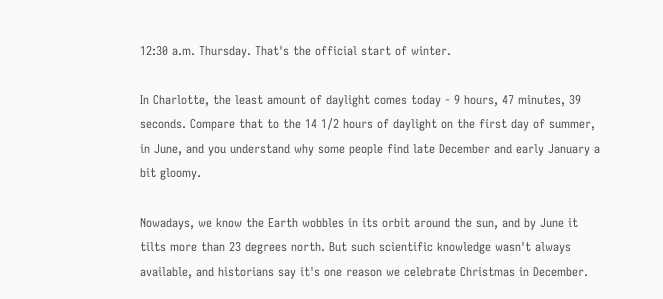12:30 a.m. Thursday. That's the official start of winter.

In Charlotte, the least amount of daylight comes today - 9 hours, 47 minutes, 39 seconds. Compare that to the 14 1/2 hours of daylight on the first day of summer, in June, and you understand why some people find late December and early January a bit gloomy.

Nowadays, we know the Earth wobbles in its orbit around the sun, and by June it tilts more than 23 degrees north. But such scientific knowledge wasn't always available, and historians say it's one reason we celebrate Christmas in December.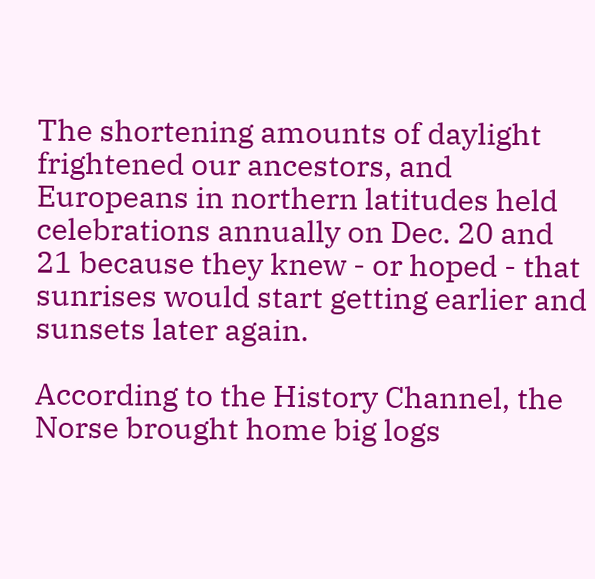The shortening amounts of daylight frightened our ancestors, and Europeans in northern latitudes held celebrations annually on Dec. 20 and 21 because they knew - or hoped - that sunrises would start getting earlier and sunsets later again.

According to the History Channel, the Norse brought home big logs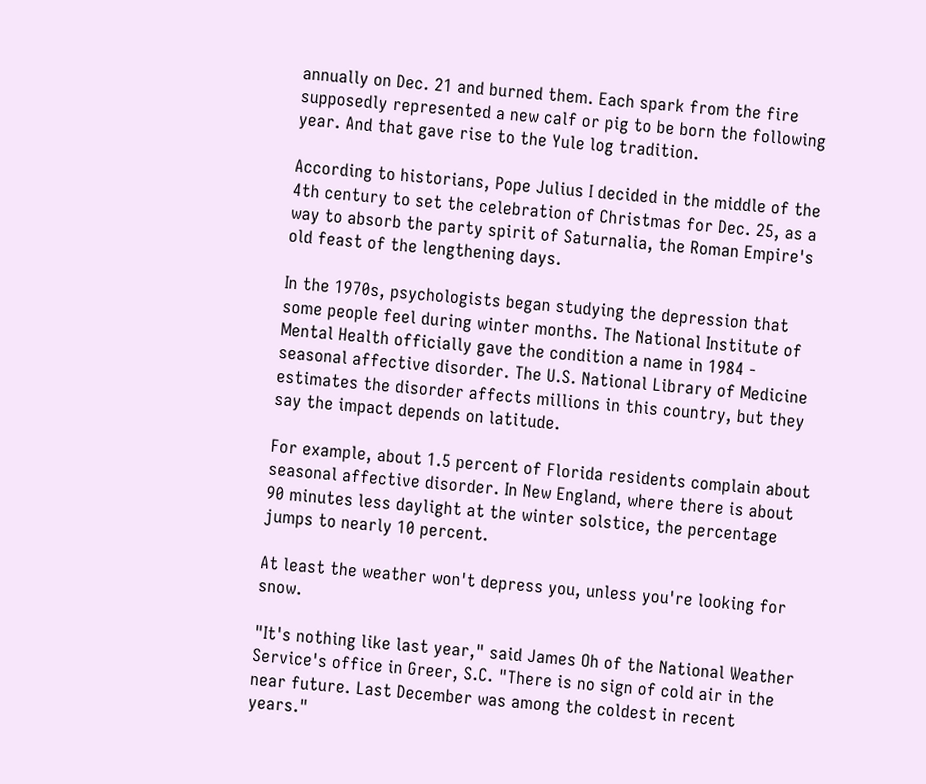annually on Dec. 21 and burned them. Each spark from the fire supposedly represented a new calf or pig to be born the following year. And that gave rise to the Yule log tradition.

According to historians, Pope Julius I decided in the middle of the 4th century to set the celebration of Christmas for Dec. 25, as a way to absorb the party spirit of Saturnalia, the Roman Empire's old feast of the lengthening days.

In the 1970s, psychologists began studying the depression that some people feel during winter months. The National Institute of Mental Health officially gave the condition a name in 1984 - seasonal affective disorder. The U.S. National Library of Medicine estimates the disorder affects millions in this country, but they say the impact depends on latitude.

For example, about 1.5 percent of Florida residents complain about seasonal affective disorder. In New England, where there is about 90 minutes less daylight at the winter solstice, the percentage jumps to nearly 10 percent.

At least the weather won't depress you, unless you're looking for snow.

"It's nothing like last year," said James Oh of the National Weather Service's office in Greer, S.C. "There is no sign of cold air in the near future. Last December was among the coldest in recent years."